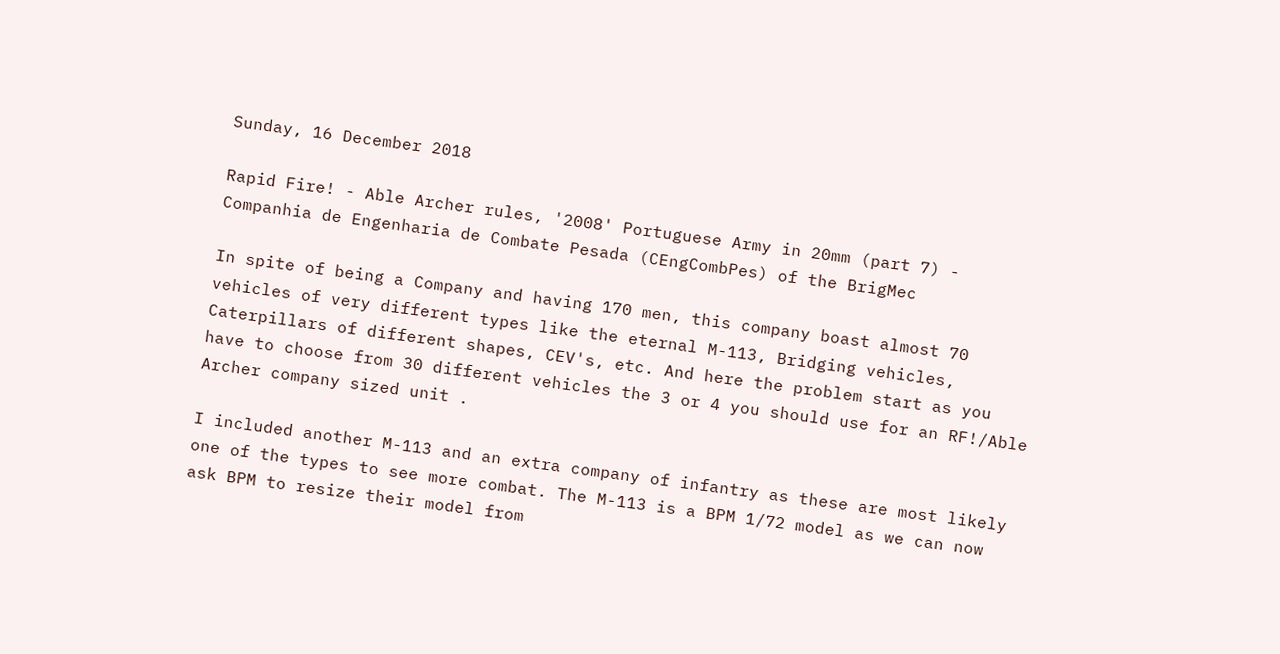Sunday, 16 December 2018

Rapid Fire! - Able Archer rules, '2008' Portuguese Army in 20mm (part 7) - Companhia de Engenharia de Combate Pesada (CEngCombPes) of the BrigMec

In spite of being a Company and having 170 men, this company boast almost 70 vehicles of very different types like the eternal M-113, Bridging vehicles, Caterpillars of different shapes, CEV's, etc. And here the problem start as you have to choose from 30 different vehicles the 3 or 4 you should use for an RF!/Able Archer company sized unit .

I included another M-113 and an extra company of infantry as these are most likely one of the types to see more combat. The M-113 is a BPM 1/72 model as we can now ask BPM to resize their model from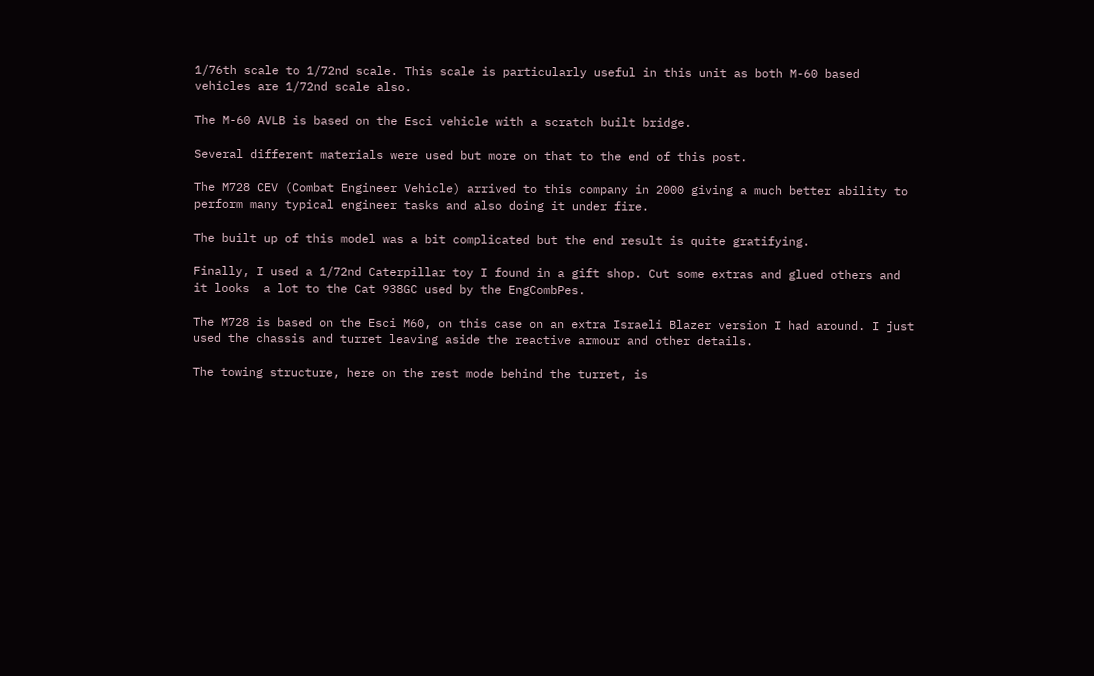1/76th scale to 1/72nd scale. This scale is particularly useful in this unit as both M-60 based vehicles are 1/72nd scale also.

The M-60 AVLB is based on the Esci vehicle with a scratch built bridge.

Several different materials were used but more on that to the end of this post.

The M728 CEV (Combat Engineer Vehicle) arrived to this company in 2000 giving a much better ability to perform many typical engineer tasks and also doing it under fire.

The built up of this model was a bit complicated but the end result is quite gratifying.

Finally, I used a 1/72nd Caterpillar toy I found in a gift shop. Cut some extras and glued others and it looks  a lot to the Cat 938GC used by the EngCombPes.

The M728 is based on the Esci M60, on this case on an extra Israeli Blazer version I had around. I just used the chassis and turret leaving aside the reactive armour and other details.

The towing structure, here on the rest mode behind the turret, is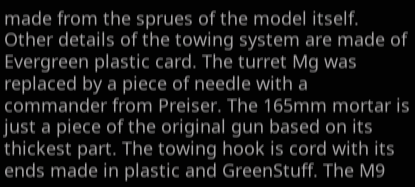made from the sprues of the model itself. Other details of the towing system are made of Evergreen plastic card. The turret Mg was replaced by a piece of needle with a commander from Preiser. The 165mm mortar is just a piece of the original gun based on its thickest part. The towing hook is cord with its ends made in plastic and GreenStuff. The M9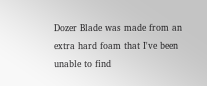Dozer Blade was made from an extra hard foam that I've been unable to find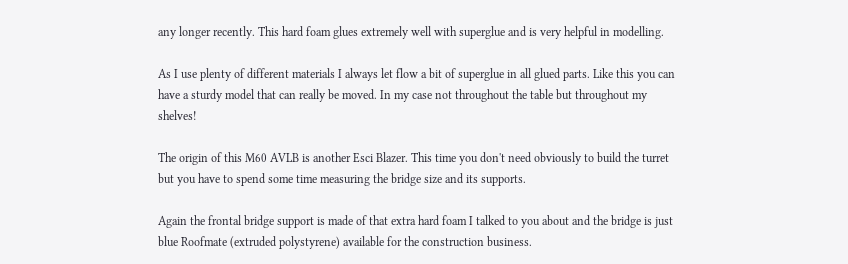any longer recently. This hard foam glues extremely well with superglue and is very helpful in modelling.

As I use plenty of different materials I always let flow a bit of superglue in all glued parts. Like this you can have a sturdy model that can really be moved. In my case not throughout the table but throughout my shelves!

The origin of this M60 AVLB is another Esci Blazer. This time you don't need obviously to build the turret but you have to spend some time measuring the bridge size and its supports.

Again the frontal bridge support is made of that extra hard foam I talked to you about and the bridge is just blue Roofmate (extruded polystyrene) available for the construction business.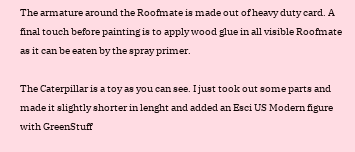The armature around the Roofmate is made out of heavy duty card. A final touch before painting is to apply wood glue in all visible Roofmate as it can be eaten by the spray primer.

The Caterpillar is a toy as you can see. I just took out some parts and made it slightly shorter in lenght and added an Esci US Modern figure with GreenStuff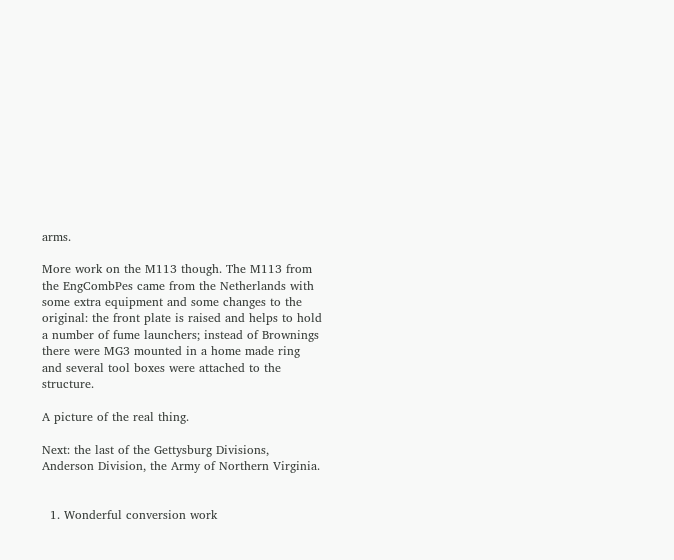arms.

More work on the M113 though. The M113 from the EngCombPes came from the Netherlands with some extra equipment and some changes to the original: the front plate is raised and helps to hold a number of fume launchers; instead of Brownings there were MG3 mounted in a home made ring and several tool boxes were attached to the structure.

A picture of the real thing.

Next: the last of the Gettysburg Divisions, Anderson Division, the Army of Northern Virginia.


  1. Wonderful conversion work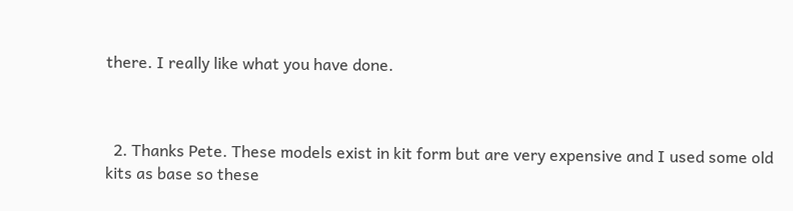there. I really like what you have done.



  2. Thanks Pete. These models exist in kit form but are very expensive and I used some old kits as base so these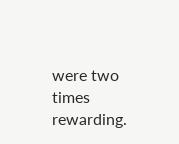were two times rewarding.